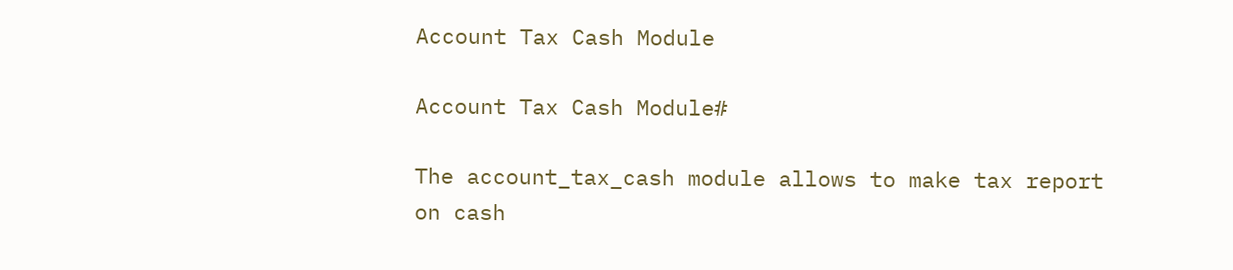Account Tax Cash Module

Account Tax Cash Module#

The account_tax_cash module allows to make tax report on cash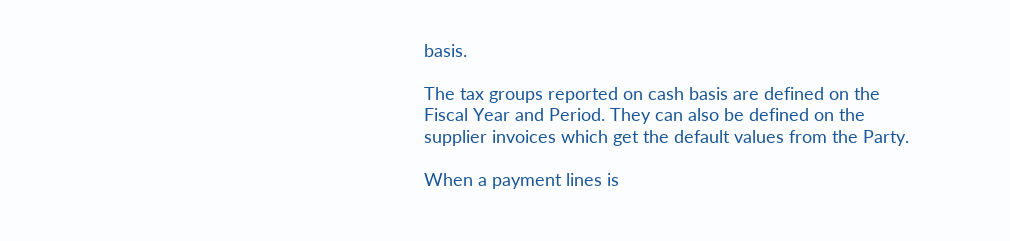basis.

The tax groups reported on cash basis are defined on the Fiscal Year and Period. They can also be defined on the supplier invoices which get the default values from the Party.

When a payment lines is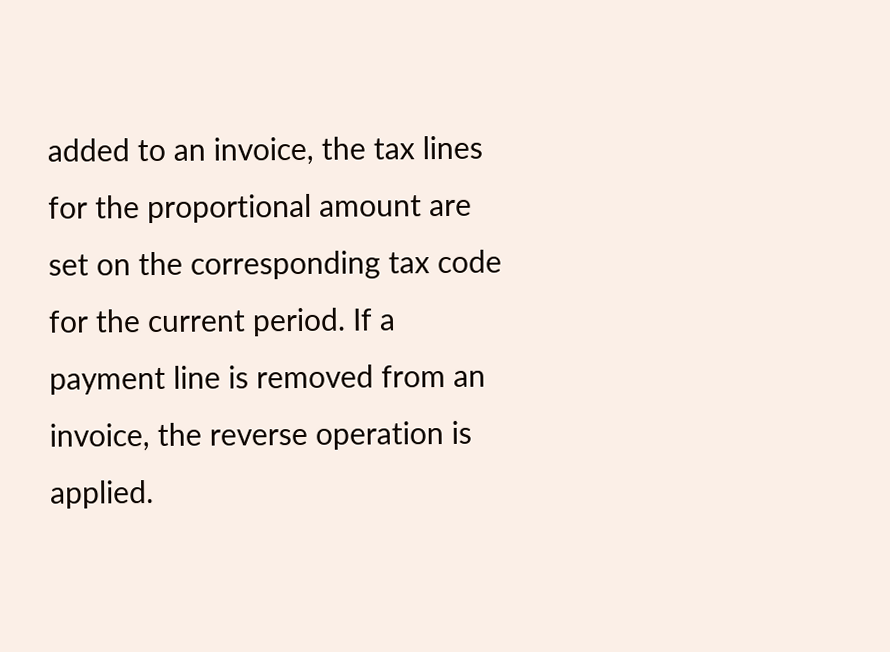added to an invoice, the tax lines for the proportional amount are set on the corresponding tax code for the current period. If a payment line is removed from an invoice, the reverse operation is applied.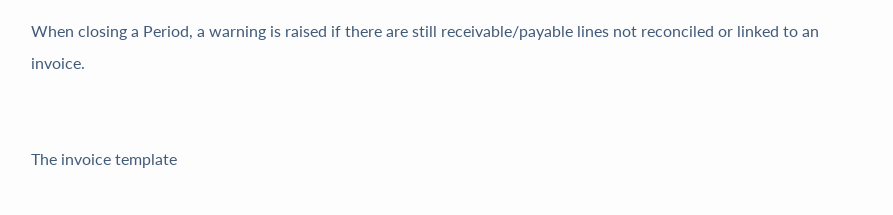When closing a Period, a warning is raised if there are still receivable/payable lines not reconciled or linked to an invoice.


The invoice template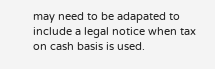may need to be adapated to include a legal notice when tax on cash basis is used.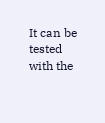It can be tested with the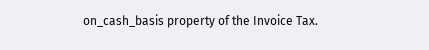on_cash_basis property of the Invoice Tax.